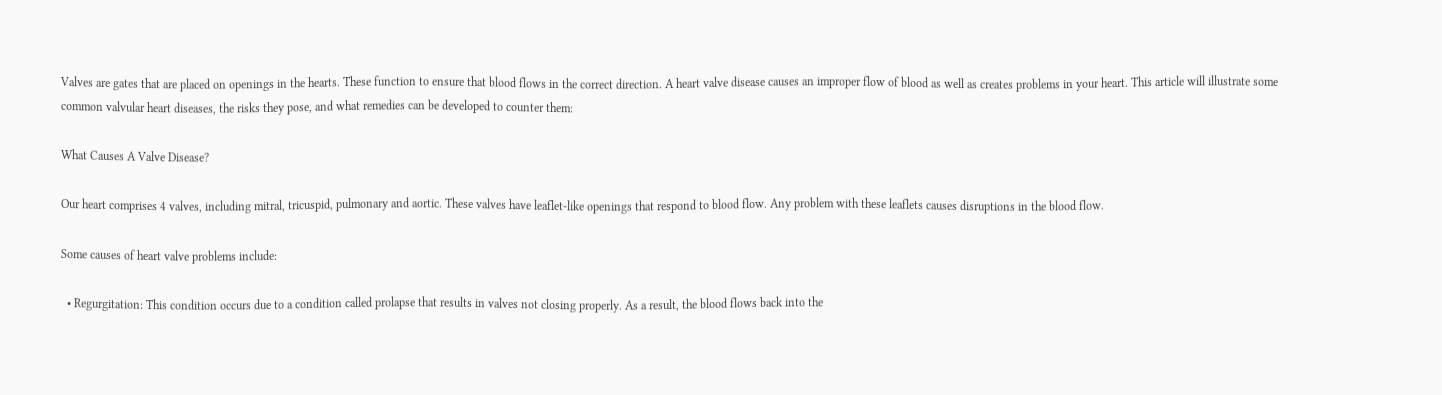Valves are gates that are placed on openings in the hearts. These function to ensure that blood flows in the correct direction. A heart valve disease causes an improper flow of blood as well as creates problems in your heart. This article will illustrate some common valvular heart diseases, the risks they pose, and what remedies can be developed to counter them:

What Causes A Valve Disease?

Our heart comprises 4 valves, including mitral, tricuspid, pulmonary and aortic. These valves have leaflet-like openings that respond to blood flow. Any problem with these leaflets causes disruptions in the blood flow.

Some causes of heart valve problems include:

  • Regurgitation: This condition occurs due to a condition called prolapse that results in valves not closing properly. As a result, the blood flows back into the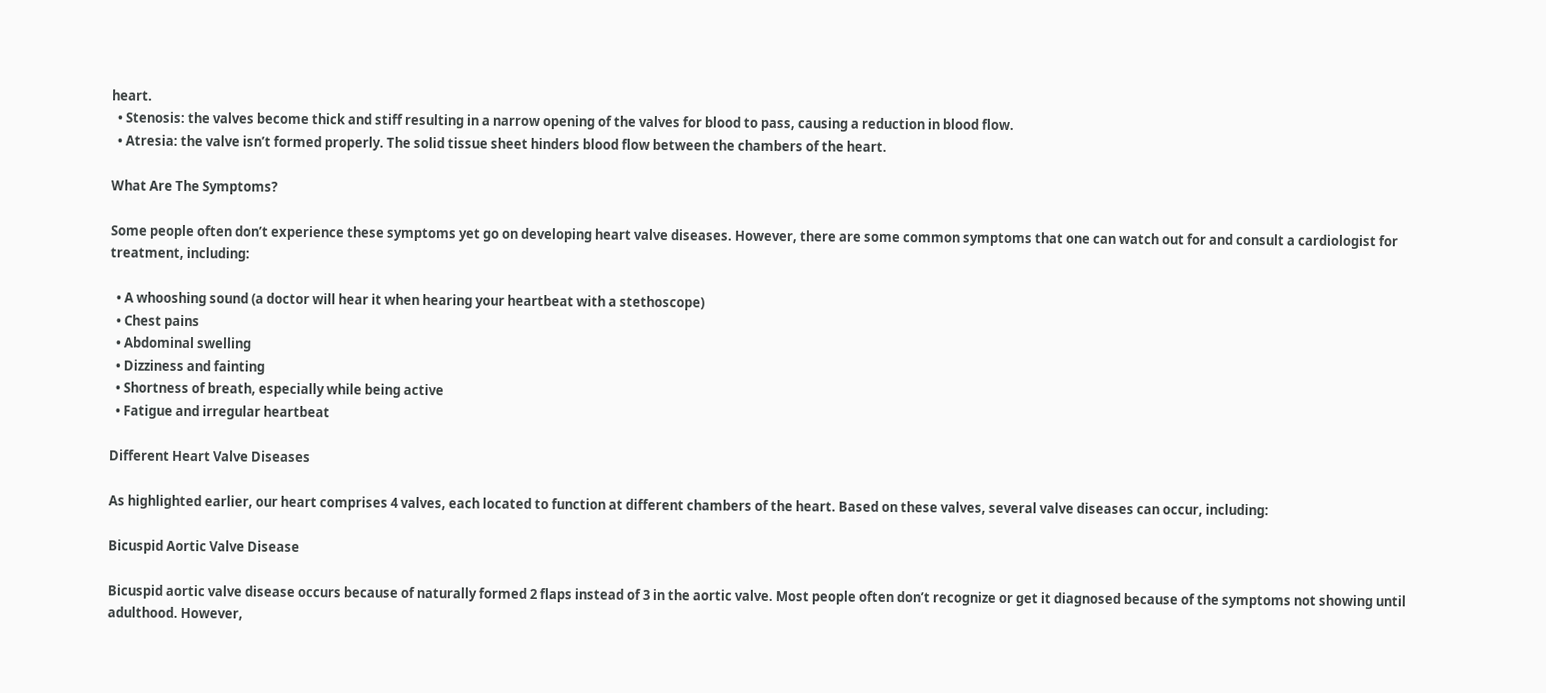heart.
  • Stenosis: the valves become thick and stiff resulting in a narrow opening of the valves for blood to pass, causing a reduction in blood flow.
  • Atresia: the valve isn’t formed properly. The solid tissue sheet hinders blood flow between the chambers of the heart.

What Are The Symptoms?

Some people often don’t experience these symptoms yet go on developing heart valve diseases. However, there are some common symptoms that one can watch out for and consult a cardiologist for treatment, including:

  • A whooshing sound (a doctor will hear it when hearing your heartbeat with a stethoscope)
  • Chest pains
  • Abdominal swelling
  • Dizziness and fainting
  • Shortness of breath, especially while being active
  • Fatigue and irregular heartbeat

Different Heart Valve Diseases

As highlighted earlier, our heart comprises 4 valves, each located to function at different chambers of the heart. Based on these valves, several valve diseases can occur, including:

Bicuspid Aortic Valve Disease

Bicuspid aortic valve disease occurs because of naturally formed 2 flaps instead of 3 in the aortic valve. Most people often don’t recognize or get it diagnosed because of the symptoms not showing until adulthood. However,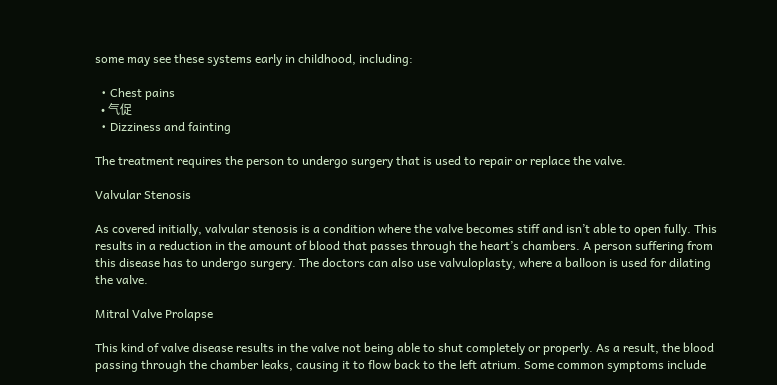some may see these systems early in childhood, including:

  • Chest pains
  • 气促
  • Dizziness and fainting

The treatment requires the person to undergo surgery that is used to repair or replace the valve.

Valvular Stenosis

As covered initially, valvular stenosis is a condition where the valve becomes stiff and isn’t able to open fully. This results in a reduction in the amount of blood that passes through the heart’s chambers. A person suffering from this disease has to undergo surgery. The doctors can also use valvuloplasty, where a balloon is used for dilating the valve.

Mitral Valve Prolapse

This kind of valve disease results in the valve not being able to shut completely or properly. As a result, the blood passing through the chamber leaks, causing it to flow back to the left atrium. Some common symptoms include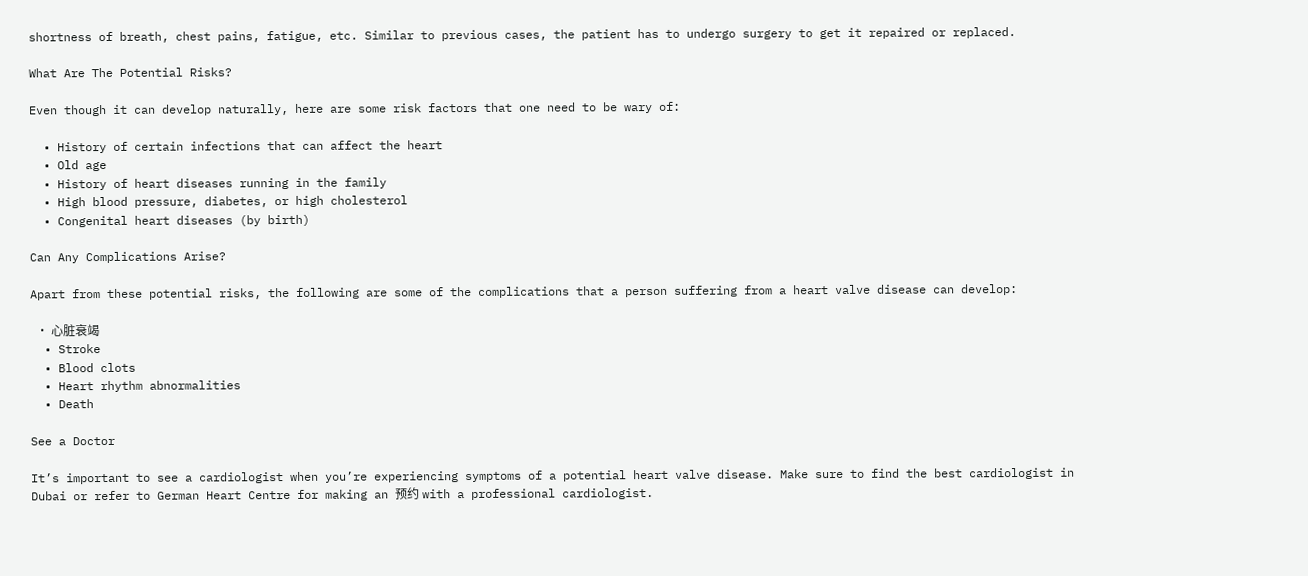shortness of breath, chest pains, fatigue, etc. Similar to previous cases, the patient has to undergo surgery to get it repaired or replaced.

What Are The Potential Risks?

Even though it can develop naturally, here are some risk factors that one need to be wary of:

  • History of certain infections that can affect the heart
  • Old age
  • History of heart diseases running in the family
  • High blood pressure, diabetes, or high cholesterol
  • Congenital heart diseases (by birth)

Can Any Complications Arise?

Apart from these potential risks, the following are some of the complications that a person suffering from a heart valve disease can develop:

  • 心脏衰竭
  • Stroke
  • Blood clots
  • Heart rhythm abnormalities
  • Death

See a Doctor

It’s important to see a cardiologist when you’re experiencing symptoms of a potential heart valve disease. Make sure to find the best cardiologist in Dubai or refer to German Heart Centre for making an 预约 with a professional cardiologist.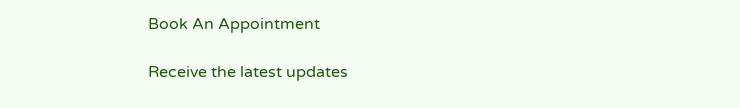Book An Appointment

Receive the latest updates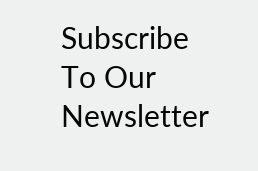Subscribe To Our Newsletter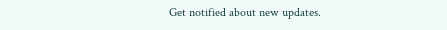Get notified about new updates.